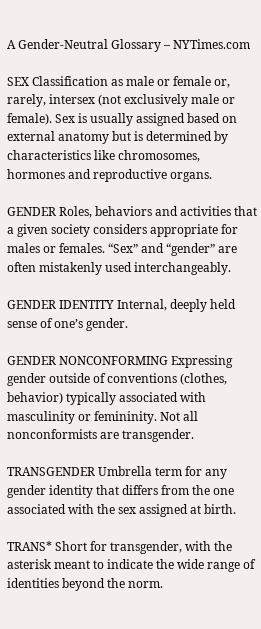A Gender-Neutral Glossary – NYTimes.com

SEX Classification as male or female or, rarely, intersex (not exclusively male or female). Sex is usually assigned based on external anatomy but is determined by characteristics like chromosomes, hormones and reproductive organs.

GENDER Roles, behaviors and activities that a given society considers appropriate for males or females. “Sex” and “gender” are often mistakenly used interchangeably.

GENDER IDENTITY Internal, deeply held sense of one’s gender.

GENDER NONCONFORMING Expressing gender outside of conventions (clothes, behavior) typically associated with masculinity or femininity. Not all nonconformists are transgender.

TRANSGENDER Umbrella term for any gender identity that differs from the one associated with the sex assigned at birth.

TRANS* Short for transgender, with the asterisk meant to indicate the wide range of identities beyond the norm.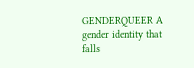GENDERQUEER A gender identity that falls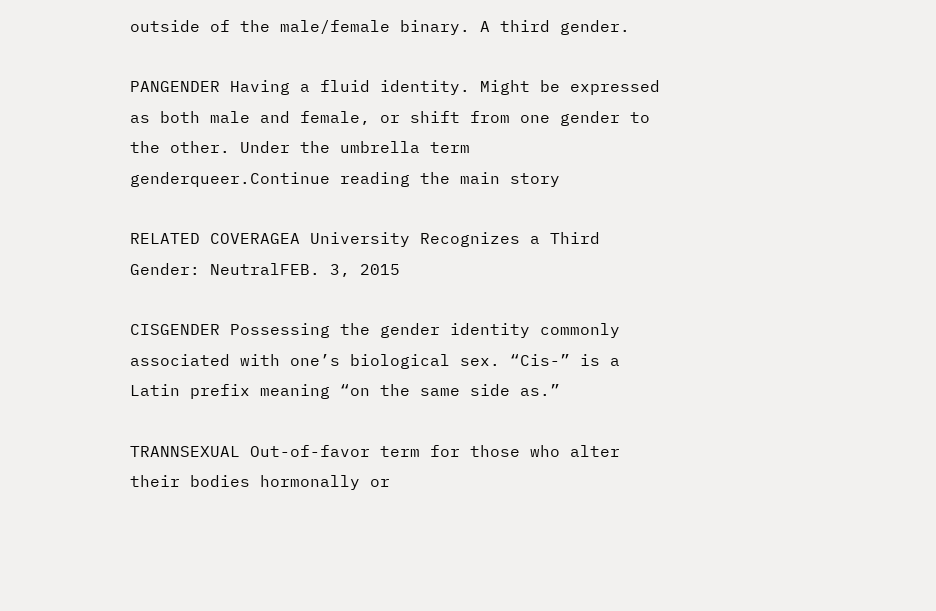outside of the male/female binary. A third gender.

PANGENDER Having a fluid identity. Might be expressed as both male and female, or shift from one gender to the other. Under the umbrella term genderqueer.Continue reading the main story

RELATED COVERAGEA University Recognizes a Third Gender: NeutralFEB. 3, 2015

CISGENDER Possessing the gender identity commonly associated with one’s biological sex. “Cis-” is a Latin prefix meaning “on the same side as.”

TRANNSEXUAL Out-of-favor term for those who alter their bodies hormonally or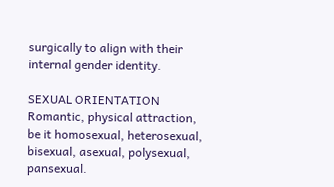surgically to align with their internal gender identity.

SEXUAL ORIENTATION Romantic, physical attraction, be it homosexual, heterosexual, bisexual, asexual, polysexual, pansexual.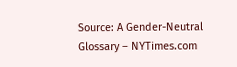Source: A Gender-Neutral Glossary – NYTimes.com